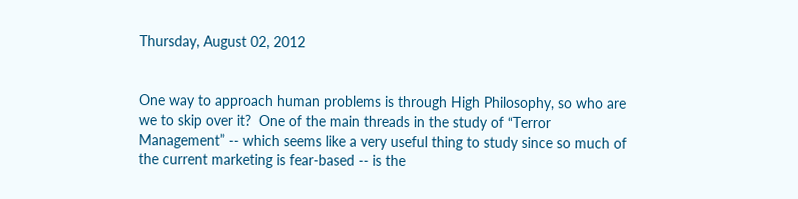Thursday, August 02, 2012


One way to approach human problems is through High Philosophy, so who are we to skip over it?  One of the main threads in the study of “Terror Management” -- which seems like a very useful thing to study since so much of the current marketing is fear-based -- is the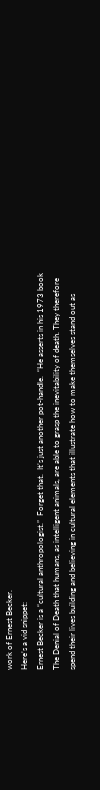work of Ernest Becker.
Here’s a vid snippet:
Ernest Becker is a “cultural anthropologist.”  Forget that.  It’s just another pot-handle.  “He asserts in his 1973 book The Denial of Death that humans, as intelligent animals, are able to grasp the inevitability of death. They therefore spend their lives building and believing in cultural elements that illustrate how to make themselves stand out as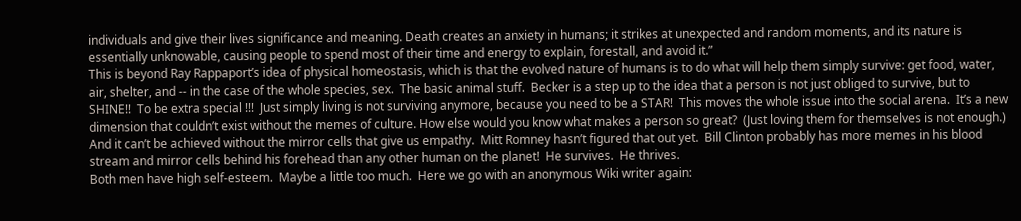individuals and give their lives significance and meaning. Death creates an anxiety in humans; it strikes at unexpected and random moments, and its nature is essentially unknowable, causing people to spend most of their time and energy to explain, forestall, and avoid it.”
This is beyond Ray Rappaport’s idea of physical homeostasis, which is that the evolved nature of humans is to do what will help them simply survive: get food, water, air, shelter, and -- in the case of the whole species, sex.  The basic animal stuff.  Becker is a step up to the idea that a person is not just obliged to survive, but to SHINE!!  To be extra special !!!  Just simply living is not surviving anymore, because you need to be a STAR!  This moves the whole issue into the social arena.  It’s a new dimension that couldn’t exist without the memes of culture. How else would you know what makes a person so great?  (Just loving them for themselves is not enough.)  And it can’t be achieved without the mirror cells that give us empathy.  Mitt Romney hasn’t figured that out yet.  Bill Clinton probably has more memes in his blood stream and mirror cells behind his forehead than any other human on the planet!  He survives.  He thrives.
Both men have high self-esteem.  Maybe a little too much.  Here we go with an anonymous Wiki writer again: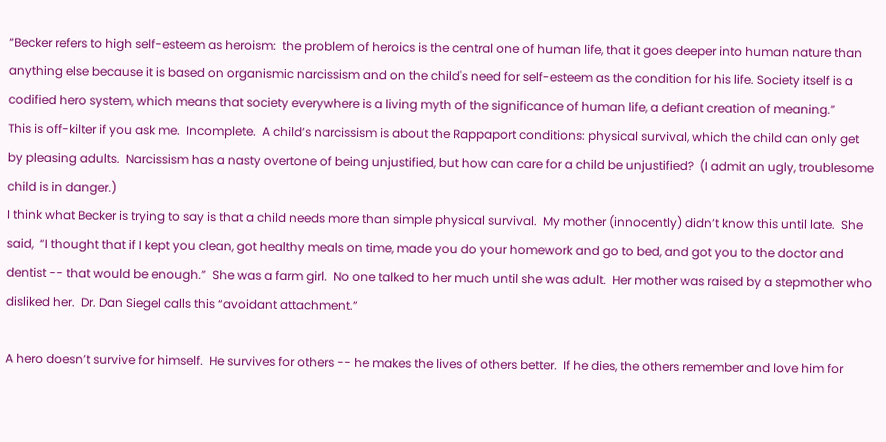“Becker refers to high self-esteem as heroism:  the problem of heroics is the central one of human life, that it goes deeper into human nature than anything else because it is based on organismic narcissism and on the child's need for self-esteem as the condition for his life. Society itself is a codified hero system, which means that society everywhere is a living myth of the significance of human life, a defiant creation of meaning.”
This is off-kilter if you ask me.  Incomplete.  A child’s narcissism is about the Rappaport conditions: physical survival, which the child can only get by pleasing adults.  Narcissism has a nasty overtone of being unjustified, but how can care for a child be unjustified?  (I admit an ugly, troublesome child is in danger.)
I think what Becker is trying to say is that a child needs more than simple physical survival.  My mother (innocently) didn’t know this until late.  She said,  “I thought that if I kept you clean, got healthy meals on time, made you do your homework and go to bed, and got you to the doctor and dentist -- that would be enough.”  She was a farm girl.  No one talked to her much until she was adult.  Her mother was raised by a stepmother who disliked her.  Dr. Dan Siegel calls this “avoidant attachment.”

A hero doesn’t survive for himself.  He survives for others -- he makes the lives of others better.  If he dies, the others remember and love him for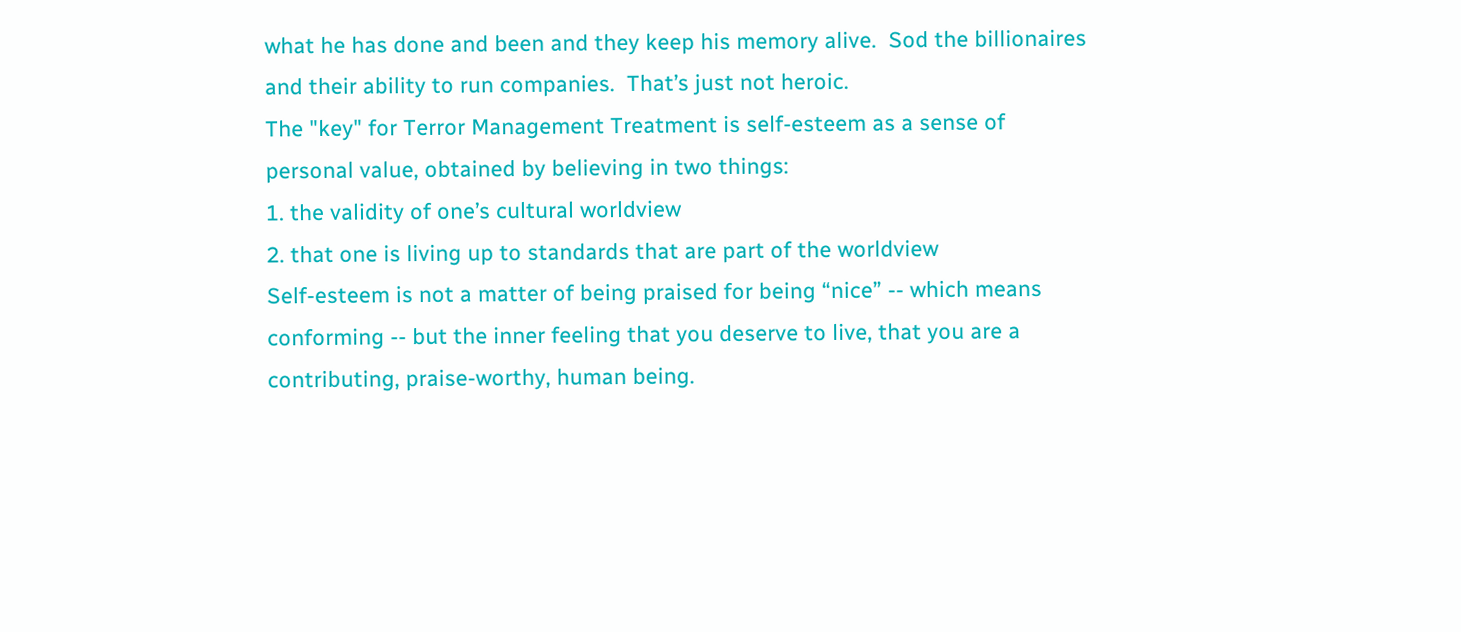what he has done and been and they keep his memory alive.  Sod the billionaires and their ability to run companies.  That’s just not heroic.
The "key" for Terror Management Treatment is self-esteem as a sense of personal value, obtained by believing in two things:
1. the validity of one’s cultural worldview
2. that one is living up to standards that are part of the worldview
Self-esteem is not a matter of being praised for being “nice” -- which means conforming -- but the inner feeling that you deserve to live, that you are a contributing, praise-worthy, human being.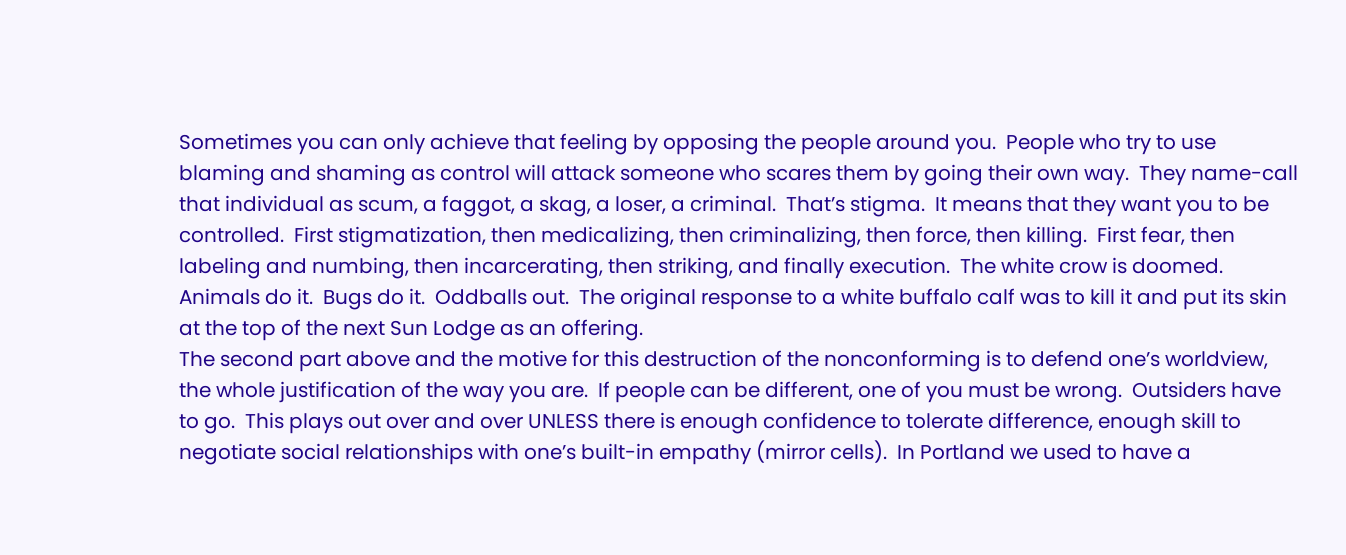Sometimes you can only achieve that feeling by opposing the people around you.  People who try to use blaming and shaming as control will attack someone who scares them by going their own way.  They name-call that individual as scum, a faggot, a skag, a loser, a criminal.  That’s stigma.  It means that they want you to be controlled.  First stigmatization, then medicalizing, then criminalizing, then force, then killing.  First fear, then labeling and numbing, then incarcerating, then striking, and finally execution.  The white crow is doomed.  Animals do it.  Bugs do it.  Oddballs out.  The original response to a white buffalo calf was to kill it and put its skin at the top of the next Sun Lodge as an offering.
The second part above and the motive for this destruction of the nonconforming is to defend one’s worldview, the whole justification of the way you are.  If people can be different, one of you must be wrong.  Outsiders have to go.  This plays out over and over UNLESS there is enough confidence to tolerate difference, enough skill to negotiate social relationships with one’s built-in empathy (mirror cells).  In Portland we used to have a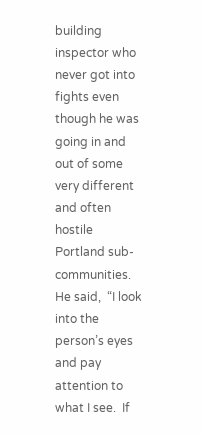building inspector who never got into fights even though he was going in and out of some very different and often hostile Portland sub-communities.  He said,  “I look into the person’s eyes and pay attention to what I see.  If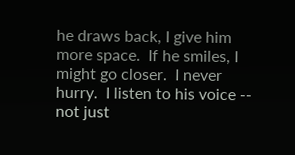he draws back, I give him more space.  If he smiles, I might go closer.  I never hurry.  I listen to his voice -- not just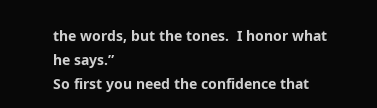the words, but the tones.  I honor what he says.”
So first you need the confidence that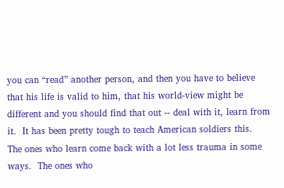you can “read” another person, and then you have to believe that his life is valid to him, that his world-view might be different and you should find that out -- deal with it, learn from it.  It has been pretty tough to teach American soldiers this.  The ones who learn come back with a lot less trauma in some ways.  The ones who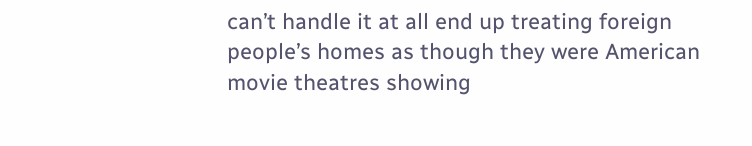can’t handle it at all end up treating foreign people’s homes as though they were American movie theatres showing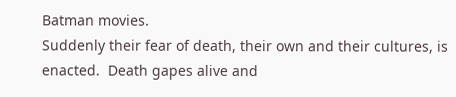Batman movies.
Suddenly their fear of death, their own and their cultures, is enacted.  Death gapes alive and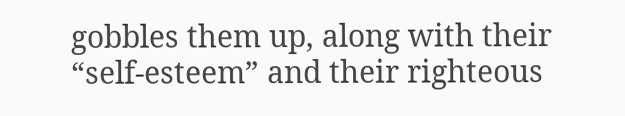gobbles them up, along with their “self-esteem” and their righteous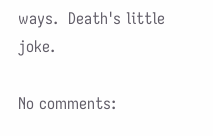ways.  Death's little joke.

No comments: